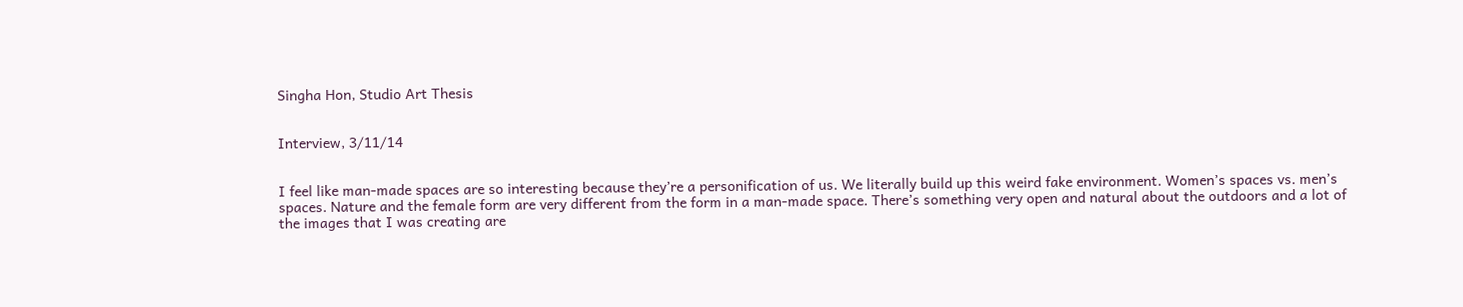Singha Hon, Studio Art Thesis


Interview, 3/11/14


I feel like man-made spaces are so interesting because they’re a personification of us. We literally build up this weird fake environment. Women’s spaces vs. men’s spaces. Nature and the female form are very different from the form in a man-made space. There’s something very open and natural about the outdoors and a lot of the images that I was creating are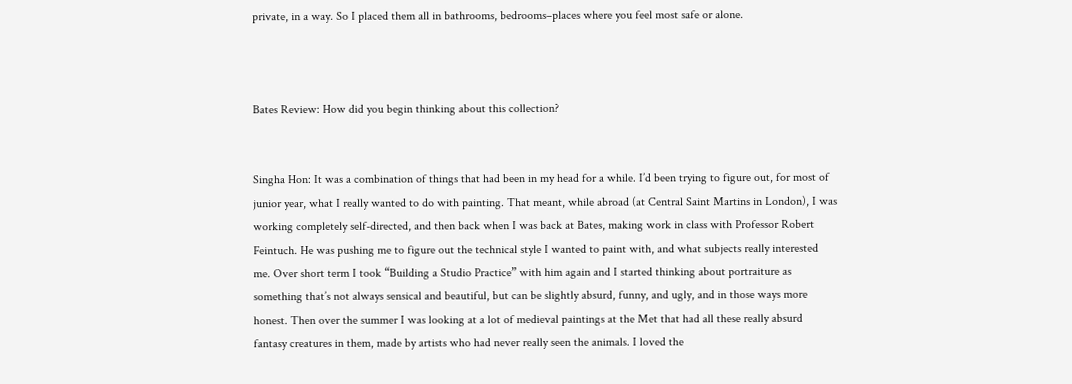private, in a way. So I placed them all in bathrooms, bedrooms–places where you feel most safe or alone.



Bates Review: How did you begin thinking about this collection?


Singha Hon: It was a combination of things that had been in my head for a while. I’d been trying to figure out, for most of junior year, what I really wanted to do with painting. That meant, while abroad (at Central Saint Martins in London), I was working completely self-directed, and then back when I was back at Bates, making work in class with Professor Robert Feintuch. He was pushing me to figure out the technical style I wanted to paint with, and what subjects really interested me. Over short term I took “Building a Studio Practice” with him again and I started thinking about portraiture as something that’s not always sensical and beautiful, but can be slightly absurd, funny, and ugly, and in those ways more honest. Then over the summer I was looking at a lot of medieval paintings at the Met that had all these really absurd fantasy creatures in them, made by artists who had never really seen the animals. I loved the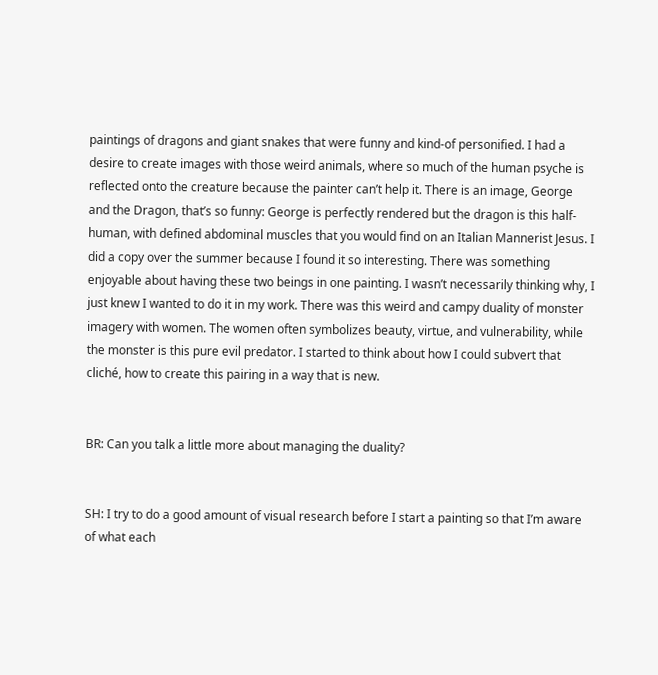paintings of dragons and giant snakes that were funny and kind-of personified. I had a desire to create images with those weird animals, where so much of the human psyche is reflected onto the creature because the painter can’t help it. There is an image, George and the Dragon, that’s so funny: George is perfectly rendered but the dragon is this half-human, with defined abdominal muscles that you would find on an Italian Mannerist Jesus. I did a copy over the summer because I found it so interesting. There was something enjoyable about having these two beings in one painting. I wasn’t necessarily thinking why, I just knew I wanted to do it in my work. There was this weird and campy duality of monster imagery with women. The women often symbolizes beauty, virtue, and vulnerability, while the monster is this pure evil predator. I started to think about how I could subvert that cliché, how to create this pairing in a way that is new.


BR: Can you talk a little more about managing the duality?


SH: I try to do a good amount of visual research before I start a painting so that I’m aware of what each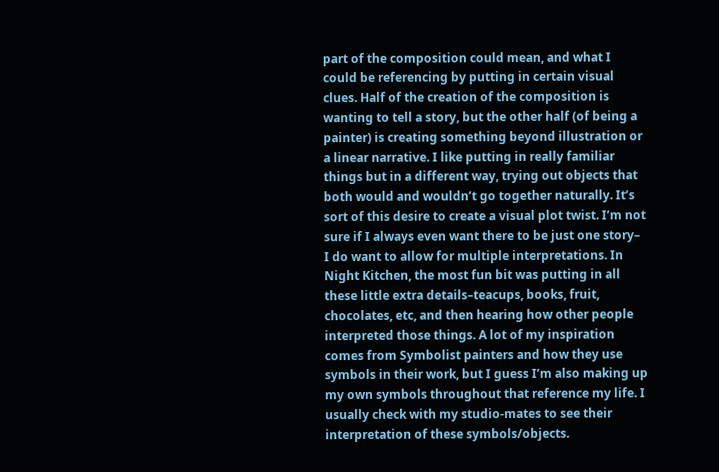part of the composition could mean, and what I could be referencing by putting in certain visual clues. Half of the creation of the composition is wanting to tell a story, but the other half (of being a painter) is creating something beyond illustration or a linear narrative. I like putting in really familiar things but in a different way, trying out objects that both would and wouldn’t go together naturally. It’s sort of this desire to create a visual plot twist. I’m not sure if I always even want there to be just one story– I do want to allow for multiple interpretations. In Night Kitchen, the most fun bit was putting in all these little extra details–teacups, books, fruit, chocolates, etc, and then hearing how other people interpreted those things. A lot of my inspiration comes from Symbolist painters and how they use symbols in their work, but I guess I’m also making up my own symbols throughout that reference my life. I usually check with my studio-mates to see their interpretation of these symbols/objects.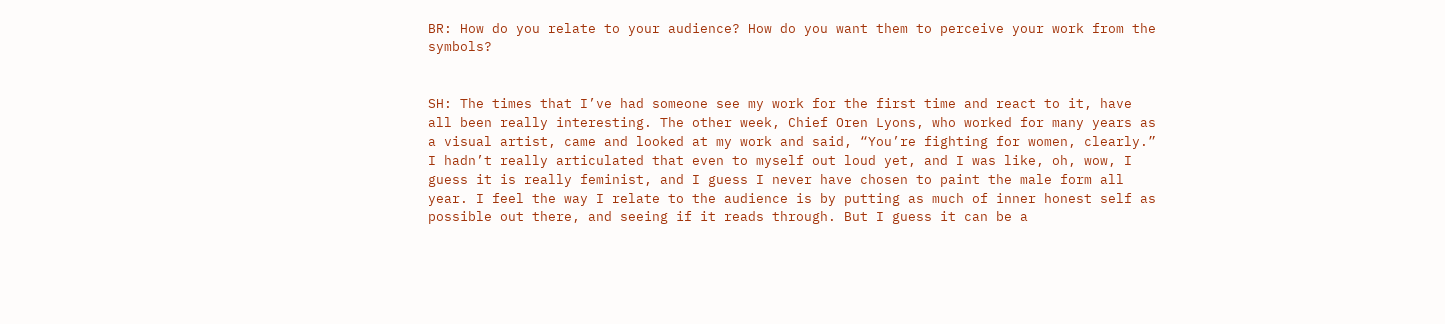BR: How do you relate to your audience? How do you want them to perceive your work from the symbols?


SH: The times that I’ve had someone see my work for the first time and react to it, have all been really interesting. The other week, Chief Oren Lyons, who worked for many years as a visual artist, came and looked at my work and said, “You’re fighting for women, clearly.” I hadn’t really articulated that even to myself out loud yet, and I was like, oh, wow, I guess it is really feminist, and I guess I never have chosen to paint the male form all year. I feel the way I relate to the audience is by putting as much of inner honest self as possible out there, and seeing if it reads through. But I guess it can be a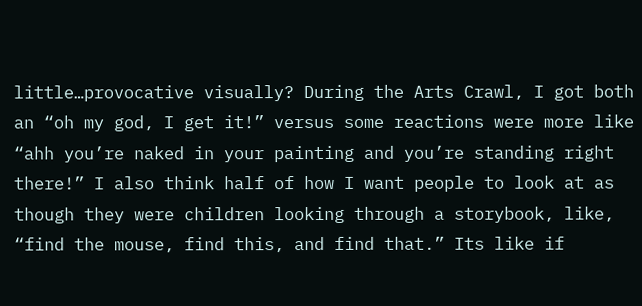little…provocative visually? During the Arts Crawl, I got both an “oh my god, I get it!” versus some reactions were more like “ahh you’re naked in your painting and you’re standing right there!” I also think half of how I want people to look at as though they were children looking through a storybook, like, “find the mouse, find this, and find that.” Its like if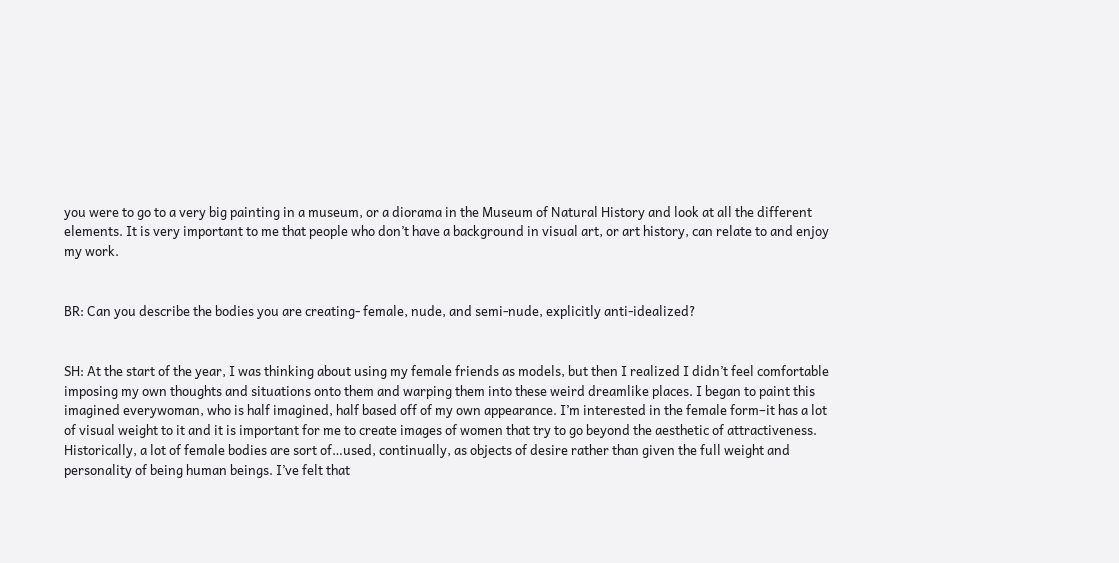you were to go to a very big painting in a museum, or a diorama in the Museum of Natural History and look at all the different elements. It is very important to me that people who don’t have a background in visual art, or art history, can relate to and enjoy my work.


BR: Can you describe the bodies you are creating- female, nude, and semi-nude, explicitly anti-idealized?


SH: At the start of the year, I was thinking about using my female friends as models, but then I realized I didn’t feel comfortable imposing my own thoughts and situations onto them and warping them into these weird dreamlike places. I began to paint this imagined everywoman, who is half imagined, half based off of my own appearance. I’m interested in the female form–it has a lot of visual weight to it and it is important for me to create images of women that try to go beyond the aesthetic of attractiveness. Historically, a lot of female bodies are sort of…used, continually, as objects of desire rather than given the full weight and personality of being human beings. I’ve felt that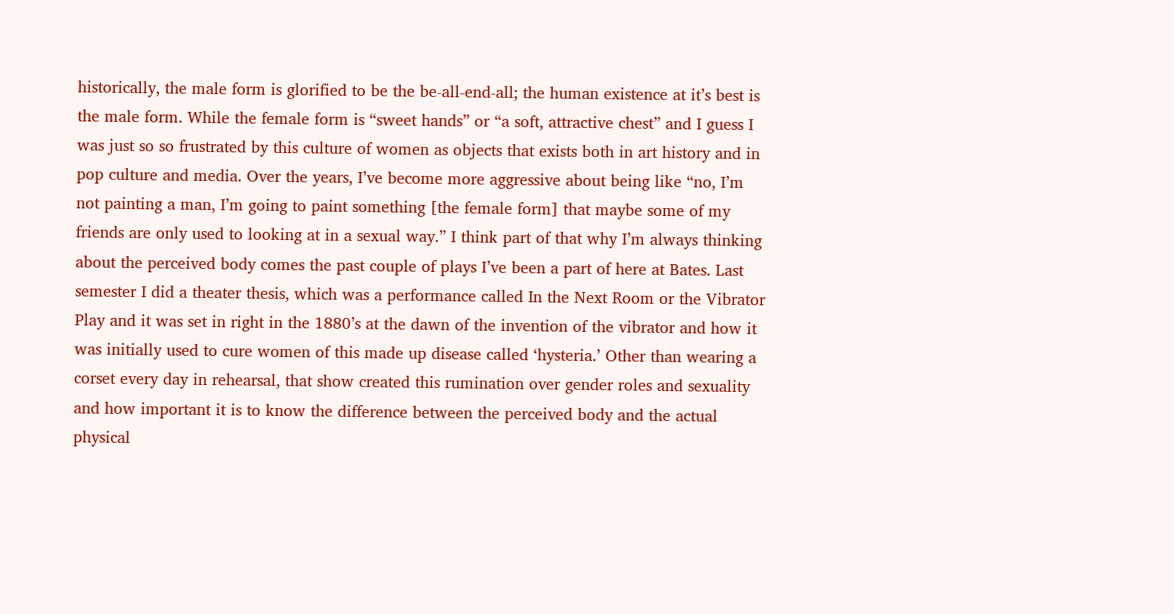historically, the male form is glorified to be the be-all-end-all; the human existence at it’s best is the male form. While the female form is “sweet hands” or “a soft, attractive chest” and I guess I was just so so frustrated by this culture of women as objects that exists both in art history and in pop culture and media. Over the years, I’ve become more aggressive about being like “no, I’m not painting a man, I’m going to paint something [the female form] that maybe some of my friends are only used to looking at in a sexual way.” I think part of that why I’m always thinking about the perceived body comes the past couple of plays I’ve been a part of here at Bates. Last semester I did a theater thesis, which was a performance called In the Next Room or the Vibrator Play and it was set in right in the 1880’s at the dawn of the invention of the vibrator and how it was initially used to cure women of this made up disease called ‘hysteria.’ Other than wearing a corset every day in rehearsal, that show created this rumination over gender roles and sexuality and how important it is to know the difference between the perceived body and the actual physical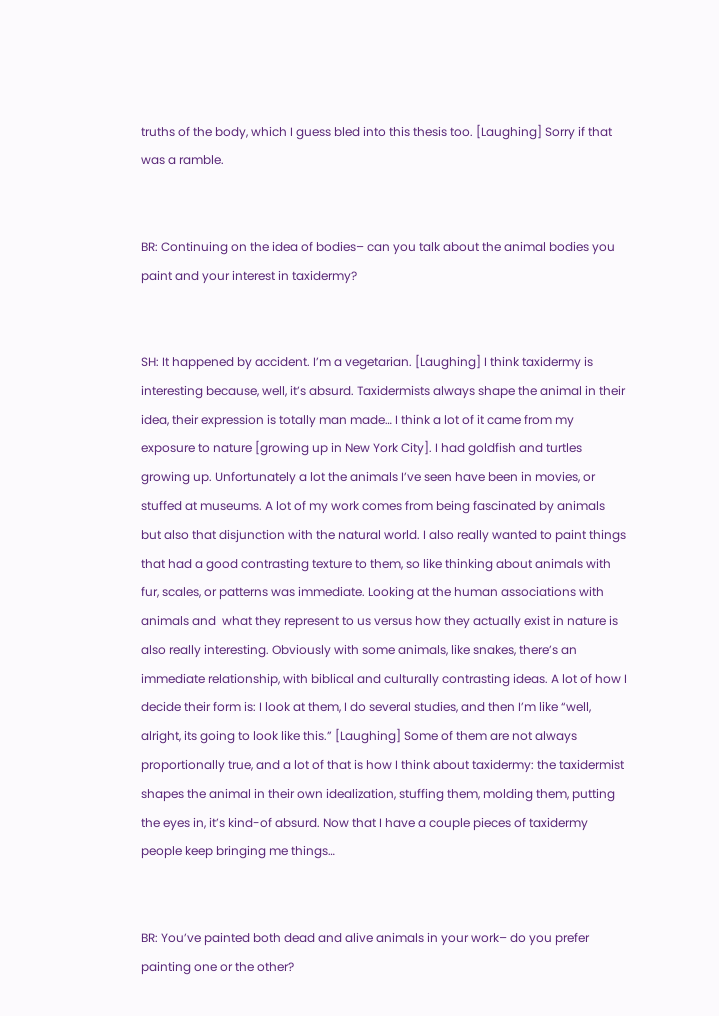truths of the body, which I guess bled into this thesis too. [Laughing] Sorry if that was a ramble.


BR: Continuing on the idea of bodies– can you talk about the animal bodies you paint and your interest in taxidermy?


SH: It happened by accident. I’m a vegetarian. [Laughing] I think taxidermy is interesting because, well, it’s absurd. Taxidermists always shape the animal in their idea, their expression is totally man made… I think a lot of it came from my exposure to nature [growing up in New York City]. I had goldfish and turtles growing up. Unfortunately a lot the animals I’ve seen have been in movies, or stuffed at museums. A lot of my work comes from being fascinated by animals but also that disjunction with the natural world. I also really wanted to paint things that had a good contrasting texture to them, so like thinking about animals with fur, scales, or patterns was immediate. Looking at the human associations with animals and  what they represent to us versus how they actually exist in nature is also really interesting. Obviously with some animals, like snakes, there’s an immediate relationship, with biblical and culturally contrasting ideas. A lot of how I decide their form is: I look at them, I do several studies, and then I’m like “well, alright, its going to look like this.” [Laughing] Some of them are not always proportionally true, and a lot of that is how I think about taxidermy: the taxidermist shapes the animal in their own idealization, stuffing them, molding them, putting the eyes in, it’s kind-of absurd. Now that I have a couple pieces of taxidermy people keep bringing me things…


BR: You’ve painted both dead and alive animals in your work– do you prefer painting one or the other?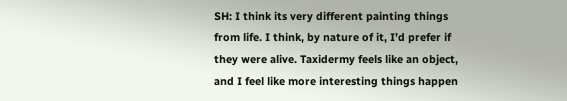SH: I think its very different painting things from life. I think, by nature of it, I’d prefer if they were alive. Taxidermy feels like an object, and I feel like more interesting things happen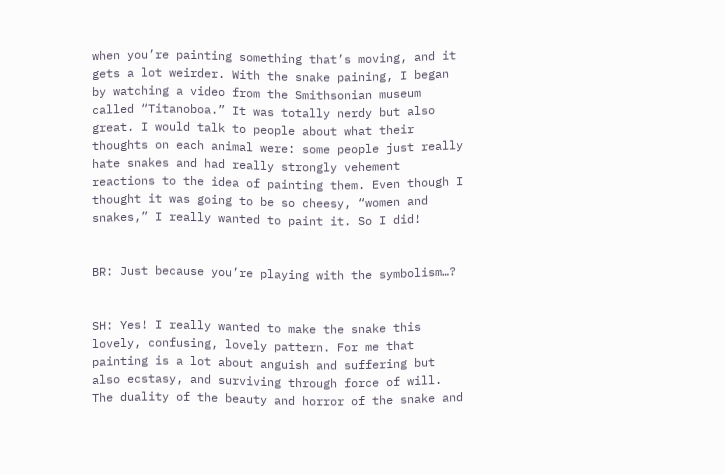when you’re painting something that’s moving, and it gets a lot weirder. With the snake paining, I began by watching a video from the Smithsonian museum called “Titanoboa.” It was totally nerdy but also great. I would talk to people about what their thoughts on each animal were: some people just really hate snakes and had really strongly vehement reactions to the idea of painting them. Even though I thought it was going to be so cheesy, “women and snakes,” I really wanted to paint it. So I did!


BR: Just because you’re playing with the symbolism…?


SH: Yes! I really wanted to make the snake this lovely, confusing, lovely pattern. For me that painting is a lot about anguish and suffering but also ecstasy, and surviving through force of will. The duality of the beauty and horror of the snake and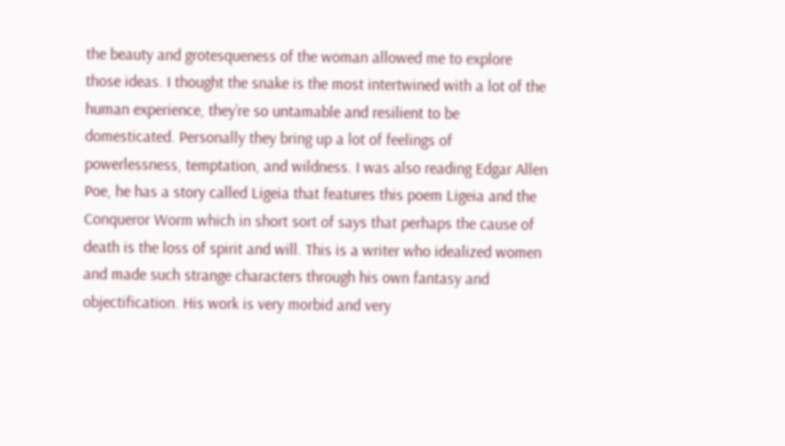the beauty and grotesqueness of the woman allowed me to explore those ideas. I thought the snake is the most intertwined with a lot of the human experience, they’re so untamable and resilient to be domesticated. Personally they bring up a lot of feelings of powerlessness, temptation, and wildness. I was also reading Edgar Allen Poe, he has a story called Ligeia that features this poem Ligeia and the Conqueror Worm which in short sort of says that perhaps the cause of death is the loss of spirit and will. This is a writer who idealized women and made such strange characters through his own fantasy and objectification. His work is very morbid and very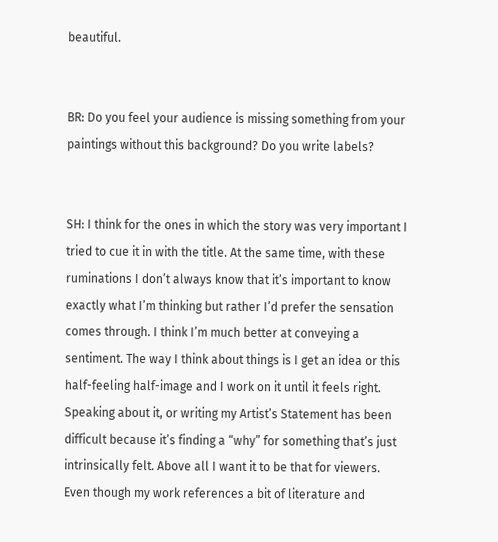beautiful.


BR: Do you feel your audience is missing something from your paintings without this background? Do you write labels?


SH: I think for the ones in which the story was very important I tried to cue it in with the title. At the same time, with these ruminations I don’t always know that it’s important to know exactly what I’m thinking but rather I’d prefer the sensation comes through. I think I’m much better at conveying a sentiment. The way I think about things is I get an idea or this half-feeling half-image and I work on it until it feels right. Speaking about it, or writing my Artist’s Statement has been difficult because it’s finding a “why” for something that’s just intrinsically felt. Above all I want it to be that for viewers. Even though my work references a bit of literature and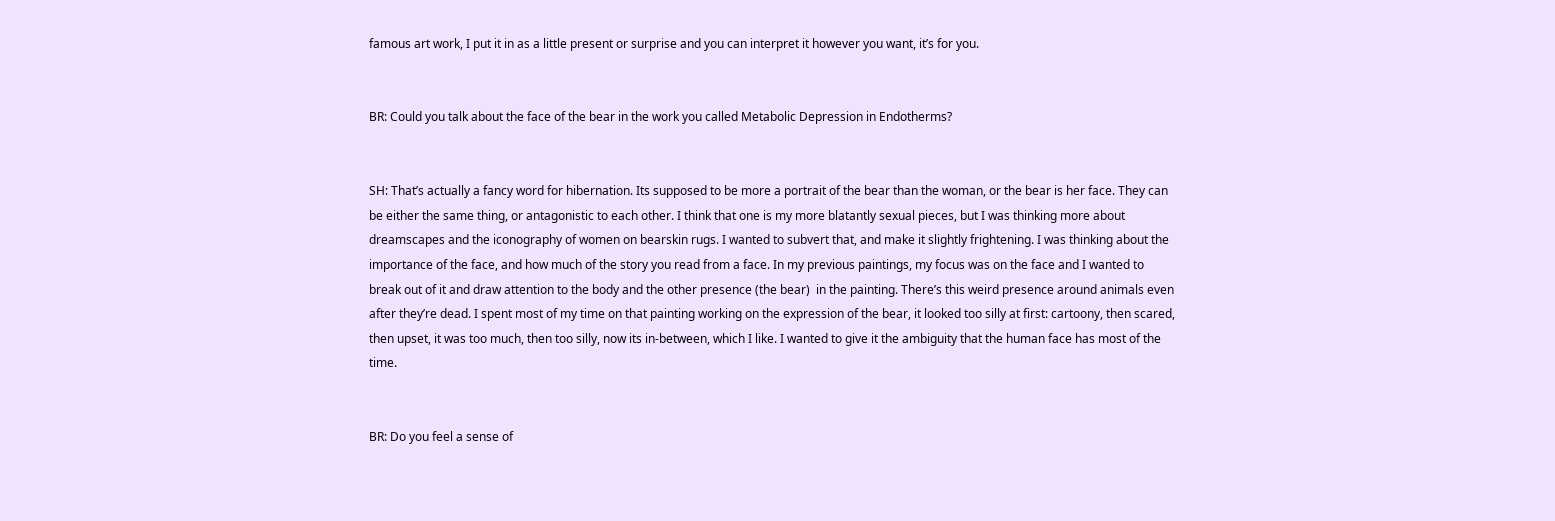famous art work, I put it in as a little present or surprise and you can interpret it however you want, it’s for you.


BR: Could you talk about the face of the bear in the work you called Metabolic Depression in Endotherms?


SH: That’s actually a fancy word for hibernation. Its supposed to be more a portrait of the bear than the woman, or the bear is her face. They can be either the same thing, or antagonistic to each other. I think that one is my more blatantly sexual pieces, but I was thinking more about dreamscapes and the iconography of women on bearskin rugs. I wanted to subvert that, and make it slightly frightening. I was thinking about the importance of the face, and how much of the story you read from a face. In my previous paintings, my focus was on the face and I wanted to break out of it and draw attention to the body and the other presence (the bear)  in the painting. There’s this weird presence around animals even after they’re dead. I spent most of my time on that painting working on the expression of the bear, it looked too silly at first: cartoony, then scared, then upset, it was too much, then too silly, now its in-between, which I like. I wanted to give it the ambiguity that the human face has most of the time.


BR: Do you feel a sense of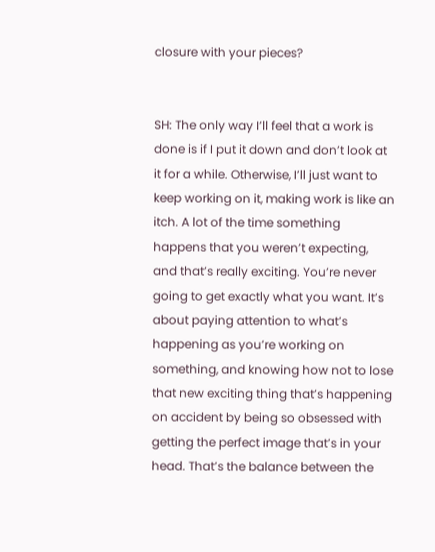closure with your pieces?


SH: The only way I’ll feel that a work is done is if I put it down and don’t look at it for a while. Otherwise, I’ll just want to keep working on it, making work is like an itch. A lot of the time something happens that you weren’t expecting, and that’s really exciting. You’re never going to get exactly what you want. It’s about paying attention to what’s happening as you’re working on something, and knowing how not to lose that new exciting thing that’s happening on accident by being so obsessed with getting the perfect image that’s in your head. That’s the balance between the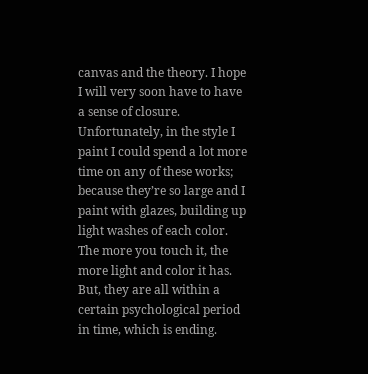canvas and the theory. I hope I will very soon have to have a sense of closure. Unfortunately, in the style I paint I could spend a lot more time on any of these works; because they’re so large and I paint with glazes, building up light washes of each color. The more you touch it, the more light and color it has. But, they are all within a certain psychological period in time, which is ending.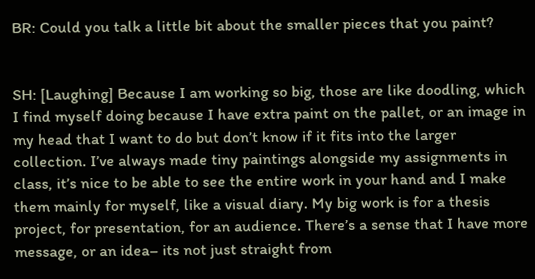BR: Could you talk a little bit about the smaller pieces that you paint?


SH: [Laughing] Because I am working so big, those are like doodling, which I find myself doing because I have extra paint on the pallet, or an image in my head that I want to do but don’t know if it fits into the larger collection. I’ve always made tiny paintings alongside my assignments in class, it’s nice to be able to see the entire work in your hand and I make them mainly for myself, like a visual diary. My big work is for a thesis project, for presentation, for an audience. There’s a sense that I have more message, or an idea– its not just straight from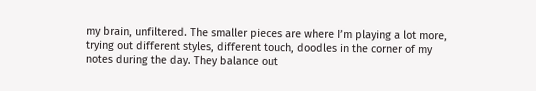my brain, unfiltered. The smaller pieces are where I’m playing a lot more, trying out different styles, different touch, doodles in the corner of my notes during the day. They balance out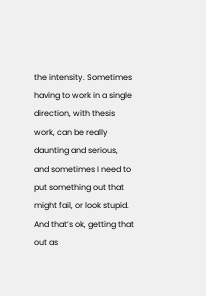the intensity. Sometimes having to work in a single direction, with thesis work, can be really daunting and serious, and sometimes I need to put something out that might fail, or look stupid. And that’s ok, getting that out as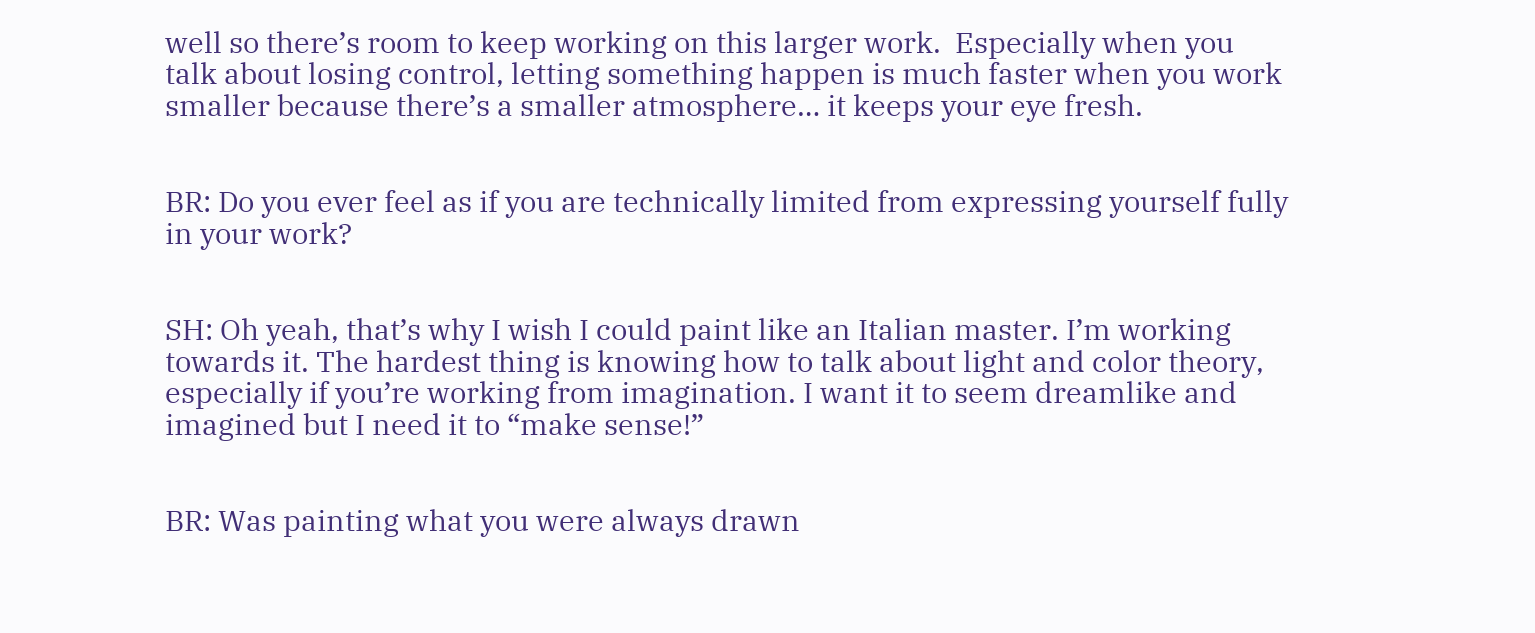well so there’s room to keep working on this larger work.  Especially when you talk about losing control, letting something happen is much faster when you work smaller because there’s a smaller atmosphere… it keeps your eye fresh.


BR: Do you ever feel as if you are technically limited from expressing yourself fully in your work?


SH: Oh yeah, that’s why I wish I could paint like an Italian master. I’m working towards it. The hardest thing is knowing how to talk about light and color theory, especially if you’re working from imagination. I want it to seem dreamlike and imagined but I need it to “make sense!”


BR: Was painting what you were always drawn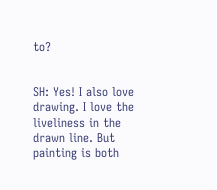to?


SH: Yes! I also love drawing. I love the liveliness in the drawn line. But painting is both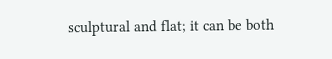sculptural and flat; it can be both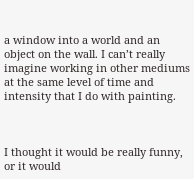a window into a world and an object on the wall. I can’t really imagine working in other mediums at the same level of time and intensity that I do with painting.



I thought it would be really funny, or it would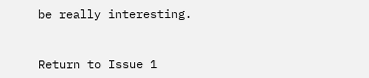be really interesting.


Return to Issue 1